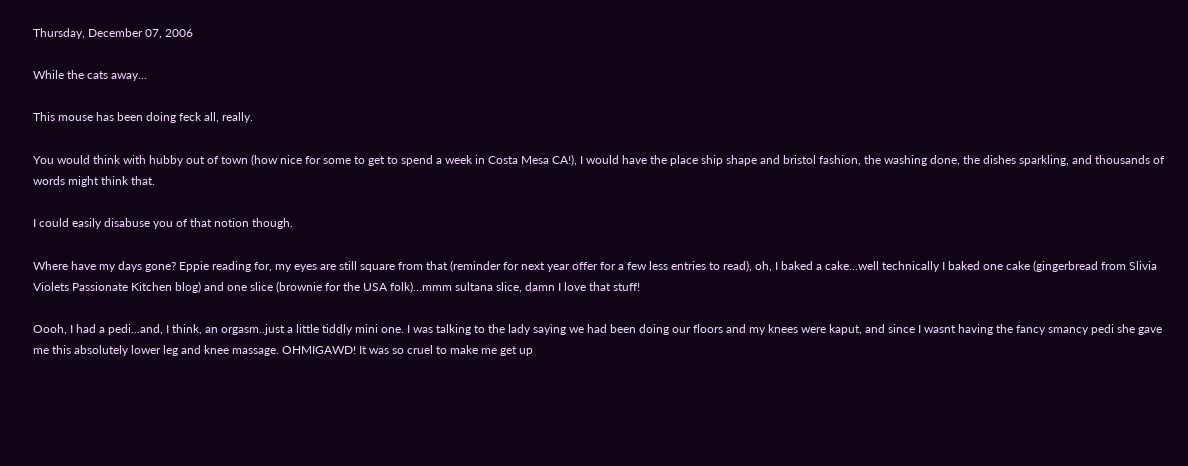Thursday, December 07, 2006

While the cats away...

This mouse has been doing feck all, really.

You would think with hubby out of town (how nice for some to get to spend a week in Costa Mesa CA!), I would have the place ship shape and bristol fashion, the washing done, the dishes sparkling, and thousands of words might think that.

I could easily disabuse you of that notion though.

Where have my days gone? Eppie reading for, my eyes are still square from that (reminder for next year offer for a few less entries to read), oh, I baked a cake...well technically I baked one cake (gingerbread from Slivia Violets Passionate Kitchen blog) and one slice (brownie for the USA folk)...mmm sultana slice, damn I love that stuff!

Oooh, I had a pedi...and, I think, an orgasm..just a little tiddly mini one. I was talking to the lady saying we had been doing our floors and my knees were kaput, and since I wasnt having the fancy smancy pedi she gave me this absolutely lower leg and knee massage. OHMIGAWD! It was so cruel to make me get up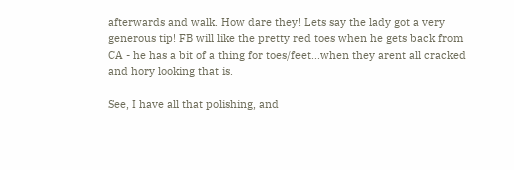afterwards and walk. How dare they! Lets say the lady got a very generous tip! FB will like the pretty red toes when he gets back from CA - he has a bit of a thing for toes/feet...when they arent all cracked and hory looking that is.

See, I have all that polishing, and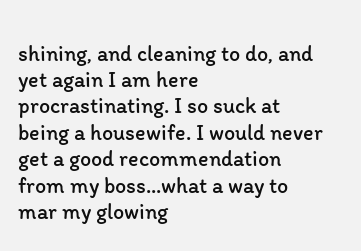shining, and cleaning to do, and yet again I am here procrastinating. I so suck at being a housewife. I would never get a good recommendation from my boss...what a way to mar my glowing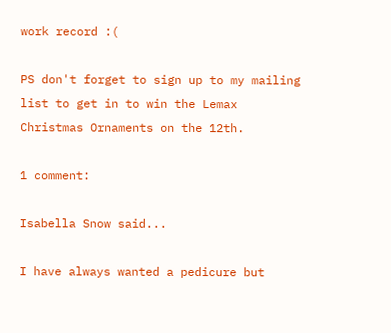work record :(

PS don't forget to sign up to my mailing list to get in to win the Lemax Christmas Ornaments on the 12th.

1 comment:

Isabella Snow said...

I have always wanted a pedicure but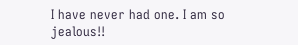I have never had one. I am so jealous!!